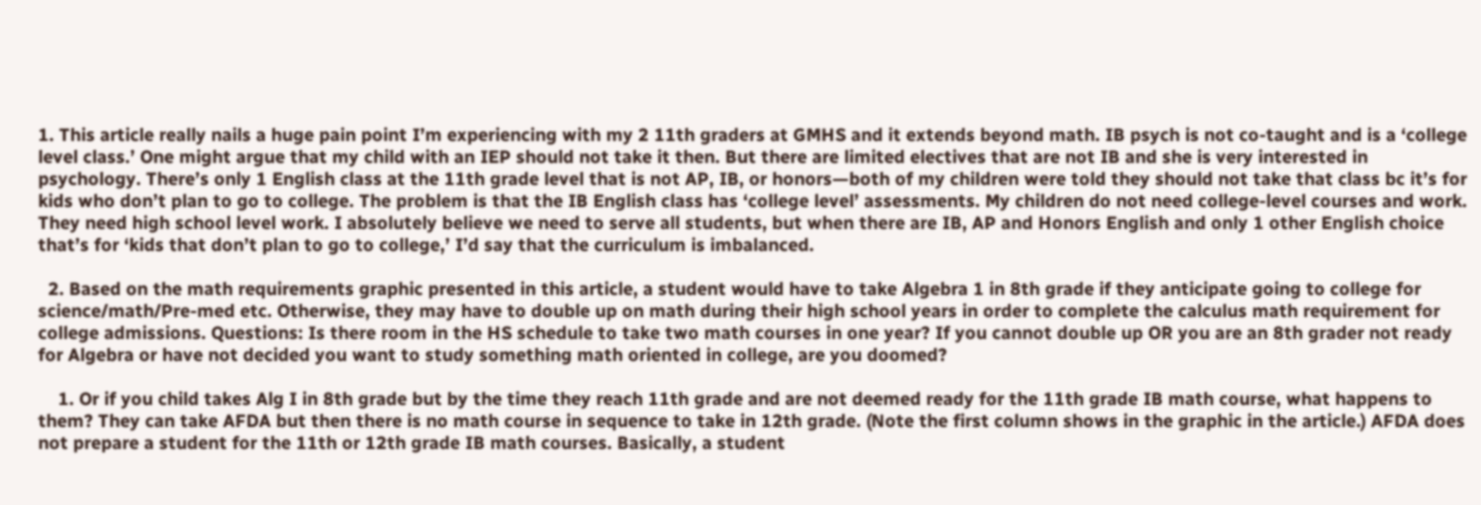1. This article really nails a huge pain point I’m experiencing with my 2 11th graders at GMHS and it extends beyond math. IB psych is not co-taught and is a ‘college level class.’ One might argue that my child with an IEP should not take it then. But there are limited electives that are not IB and she is very interested in psychology. There’s only 1 English class at the 11th grade level that is not AP, IB, or honors—both of my children were told they should not take that class bc it’s for kids who don’t plan to go to college. The problem is that the IB English class has ‘college level’ assessments. My children do not need college-level courses and work. They need high school level work. I absolutely believe we need to serve all students, but when there are IB, AP and Honors English and only 1 other English choice that’s for ‘kids that don’t plan to go to college,’ I’d say that the curriculum is imbalanced.

  2. Based on the math requirements graphic presented in this article, a student would have to take Algebra 1 in 8th grade if they anticipate going to college for science/math/Pre-med etc. Otherwise, they may have to double up on math during their high school years in order to complete the calculus math requirement for college admissions. Questions: Is there room in the HS schedule to take two math courses in one year? If you cannot double up OR you are an 8th grader not ready for Algebra or have not decided you want to study something math oriented in college, are you doomed?

    1. Or if you child takes Alg I in 8th grade but by the time they reach 11th grade and are not deemed ready for the 11th grade IB math course, what happens to them? They can take AFDA but then there is no math course in sequence to take in 12th grade. (Note the first column shows in the graphic in the article.) AFDA does not prepare a student for the 11th or 12th grade IB math courses. Basically, a student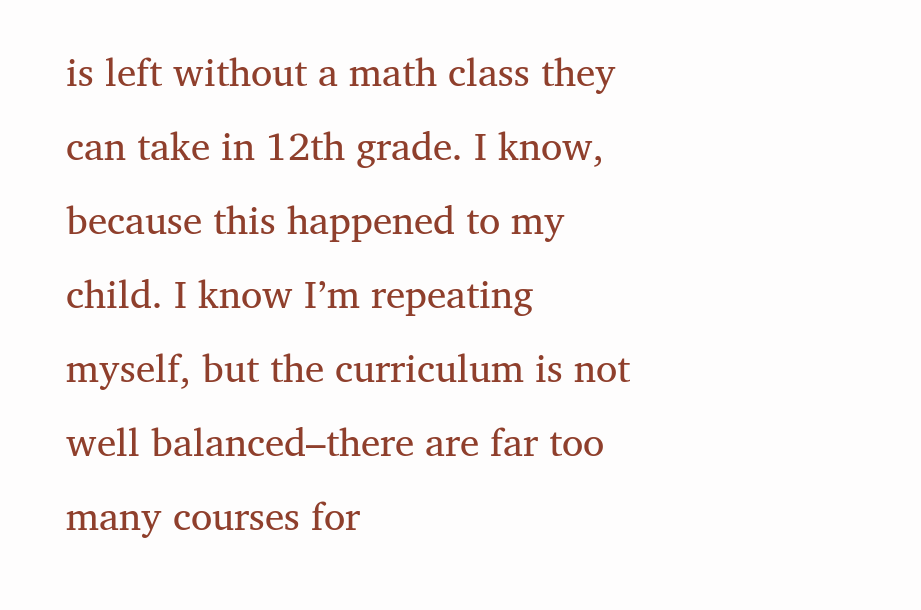is left without a math class they can take in 12th grade. I know, because this happened to my child. I know I’m repeating myself, but the curriculum is not well balanced–there are far too many courses for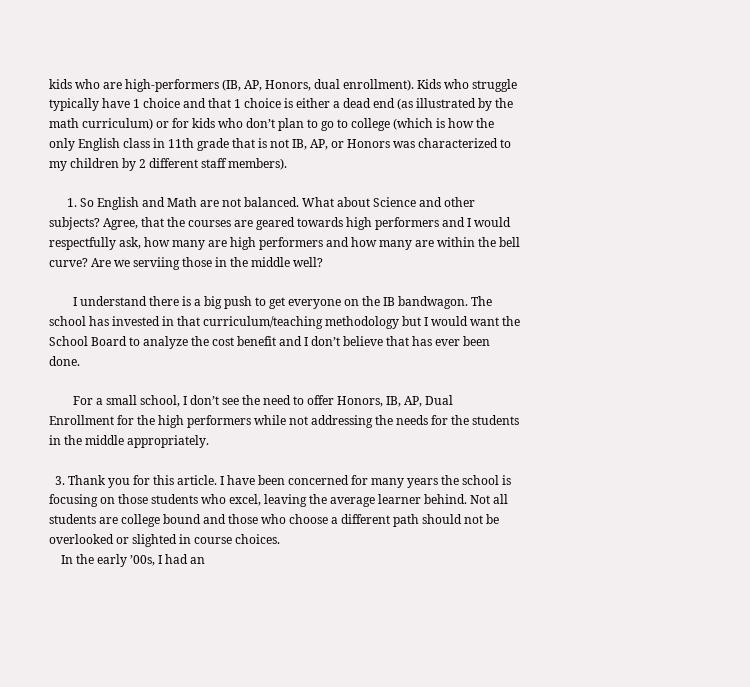kids who are high-performers (IB, AP, Honors, dual enrollment). Kids who struggle typically have 1 choice and that 1 choice is either a dead end (as illustrated by the math curriculum) or for kids who don’t plan to go to college (which is how the only English class in 11th grade that is not IB, AP, or Honors was characterized to my children by 2 different staff members).

      1. So English and Math are not balanced. What about Science and other subjects? Agree, that the courses are geared towards high performers and I would respectfully ask, how many are high performers and how many are within the bell curve? Are we serviing those in the middle well?

        I understand there is a big push to get everyone on the IB bandwagon. The school has invested in that curriculum/teaching methodology but I would want the School Board to analyze the cost benefit and I don’t believe that has ever been done.

        For a small school, I don’t see the need to offer Honors, IB, AP, Dual Enrollment for the high performers while not addressing the needs for the students in the middle appropriately.

  3. Thank you for this article. I have been concerned for many years the school is focusing on those students who excel, leaving the average learner behind. Not all students are college bound and those who choose a different path should not be overlooked or slighted in course choices.
    In the early ’00s, I had an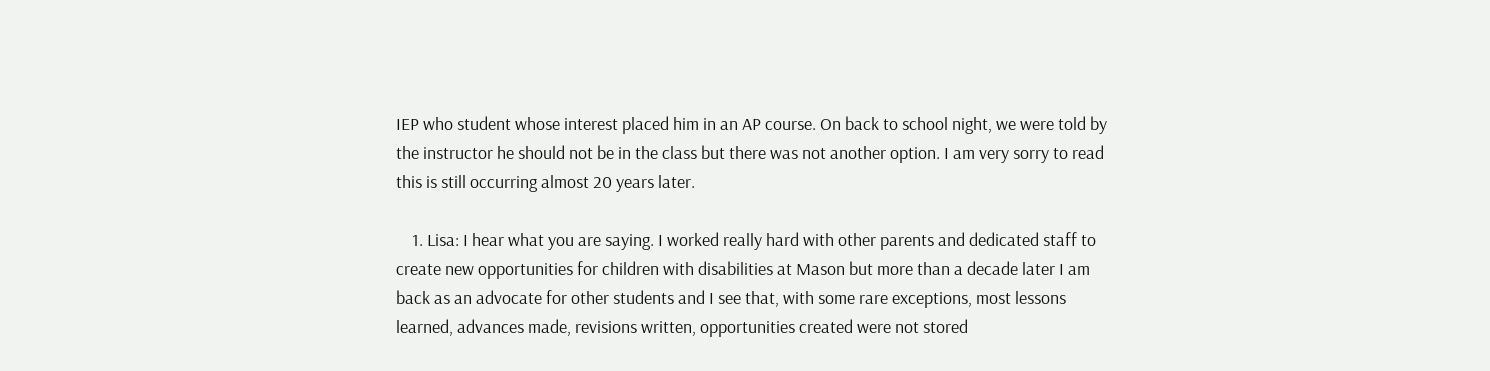IEP who student whose interest placed him in an AP course. On back to school night, we were told by the instructor he should not be in the class but there was not another option. I am very sorry to read this is still occurring almost 20 years later.

    1. Lisa: I hear what you are saying. I worked really hard with other parents and dedicated staff to create new opportunities for children with disabilities at Mason but more than a decade later I am back as an advocate for other students and I see that, with some rare exceptions, most lessons learned, advances made, revisions written, opportunities created were not stored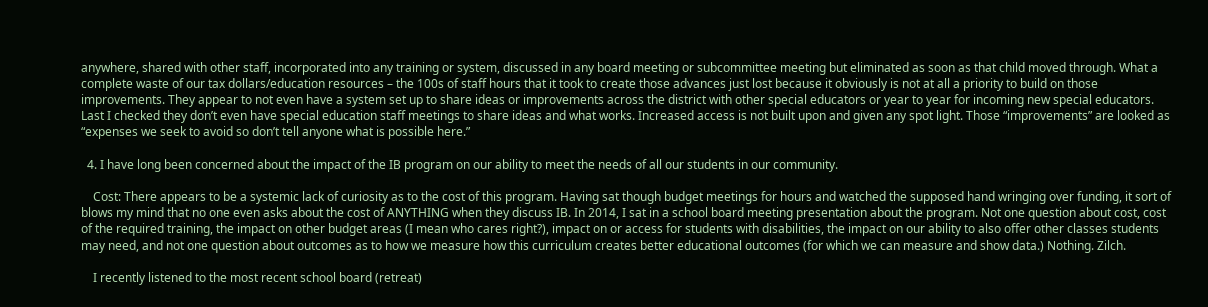anywhere, shared with other staff, incorporated into any training or system, discussed in any board meeting or subcommittee meeting but eliminated as soon as that child moved through. What a complete waste of our tax dollars/education resources – the 100s of staff hours that it took to create those advances just lost because it obviously is not at all a priority to build on those improvements. They appear to not even have a system set up to share ideas or improvements across the district with other special educators or year to year for incoming new special educators. Last I checked they don’t even have special education staff meetings to share ideas and what works. Increased access is not built upon and given any spot light. Those “improvements” are looked as “expenses we seek to avoid so don’t tell anyone what is possible here.”

  4. I have long been concerned about the impact of the IB program on our ability to meet the needs of all our students in our community.

    Cost: There appears to be a systemic lack of curiosity as to the cost of this program. Having sat though budget meetings for hours and watched the supposed hand wringing over funding, it sort of blows my mind that no one even asks about the cost of ANYTHING when they discuss IB. In 2014, I sat in a school board meeting presentation about the program. Not one question about cost, cost of the required training, the impact on other budget areas (I mean who cares right?), impact on or access for students with disabilities, the impact on our ability to also offer other classes students may need, and not one question about outcomes as to how we measure how this curriculum creates better educational outcomes (for which we can measure and show data.) Nothing. Zilch.

    I recently listened to the most recent school board (retreat)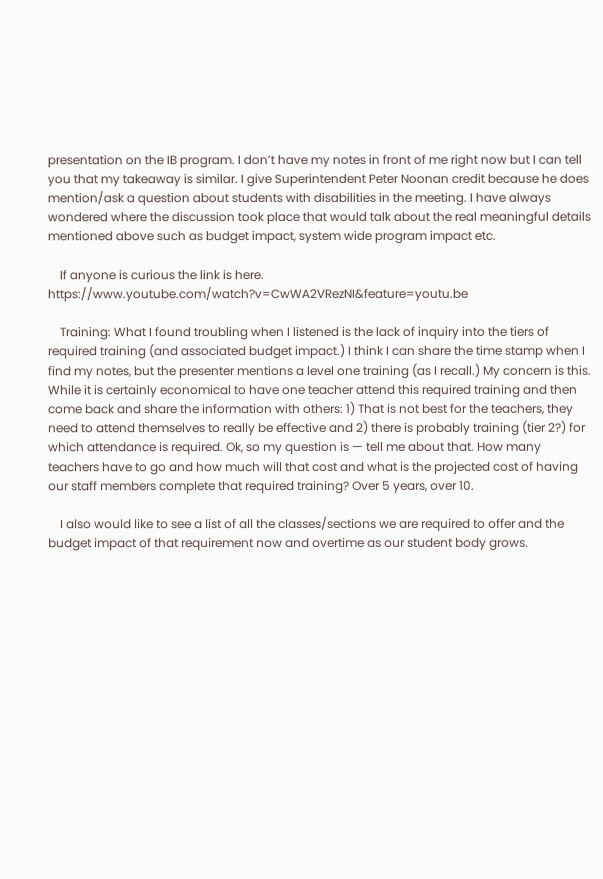presentation on the IB program. I don’t have my notes in front of me right now but I can tell you that my takeaway is similar. I give Superintendent Peter Noonan credit because he does mention/ask a question about students with disabilities in the meeting. I have always wondered where the discussion took place that would talk about the real meaningful details mentioned above such as budget impact, system wide program impact etc.

    If anyone is curious the link is here. https://www.youtube.com/watch?v=CwWA2VRezNI&feature=youtu.be

    Training: What I found troubling when I listened is the lack of inquiry into the tiers of required training (and associated budget impact.) I think I can share the time stamp when I find my notes, but the presenter mentions a level one training (as I recall.) My concern is this. While it is certainly economical to have one teacher attend this required training and then come back and share the information with others: 1) That is not best for the teachers, they need to attend themselves to really be effective and 2) there is probably training (tier 2?) for which attendance is required. Ok, so my question is — tell me about that. How many teachers have to go and how much will that cost and what is the projected cost of having our staff members complete that required training? Over 5 years, over 10.

    I also would like to see a list of all the classes/sections we are required to offer and the budget impact of that requirement now and overtime as our student body grows.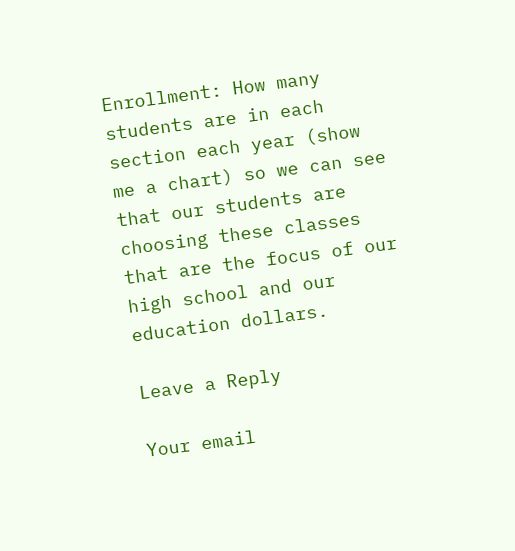Enrollment: How many students are in each section each year (show me a chart) so we can see that our students are choosing these classes that are the focus of our high school and our education dollars.

Leave a Reply

Your email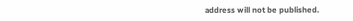address will not be published.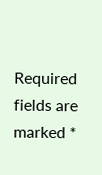Required fields are marked *